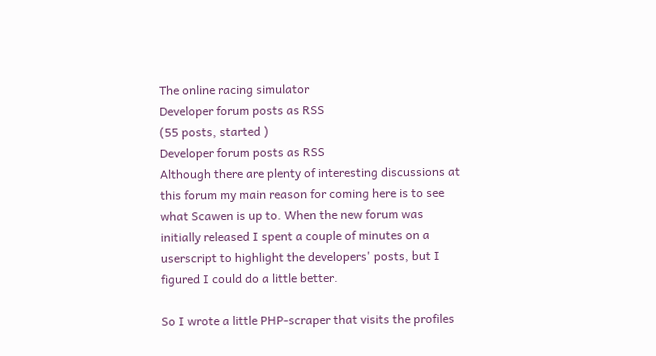The online racing simulator
Developer forum posts as RSS
(55 posts, started )
Developer forum posts as RSS
Although there are plenty of interesting discussions at this forum my main reason for coming here is to see what Scawen is up to. When the new forum was initially released I spent a couple of minutes on a userscript to highlight the developers' posts, but I figured I could do a little better.

So I wrote a little PHP-scraper that visits the profiles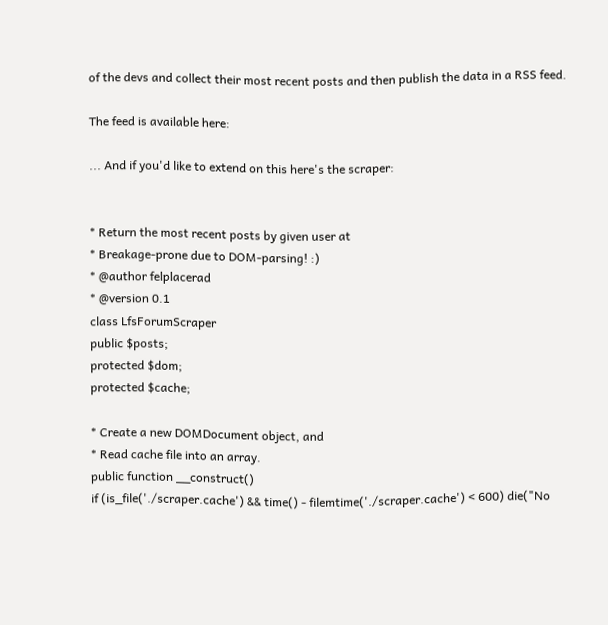of the devs and collect their most recent posts and then publish the data in a RSS feed.

The feed is available here:

... And if you'd like to extend on this here's the scraper:


* Return the most recent posts by given user at
* Breakage-prone due to DOM-parsing! :)
* @author felplacerad
* @version 0.1
class LfsForumScraper
public $posts;
protected $dom;
protected $cache;

* Create a new DOMDocument object, and
* Read cache file into an array.
public function __construct()
if (is_file('./scraper.cache') && time() - filemtime('./scraper.cache') < 600) die("No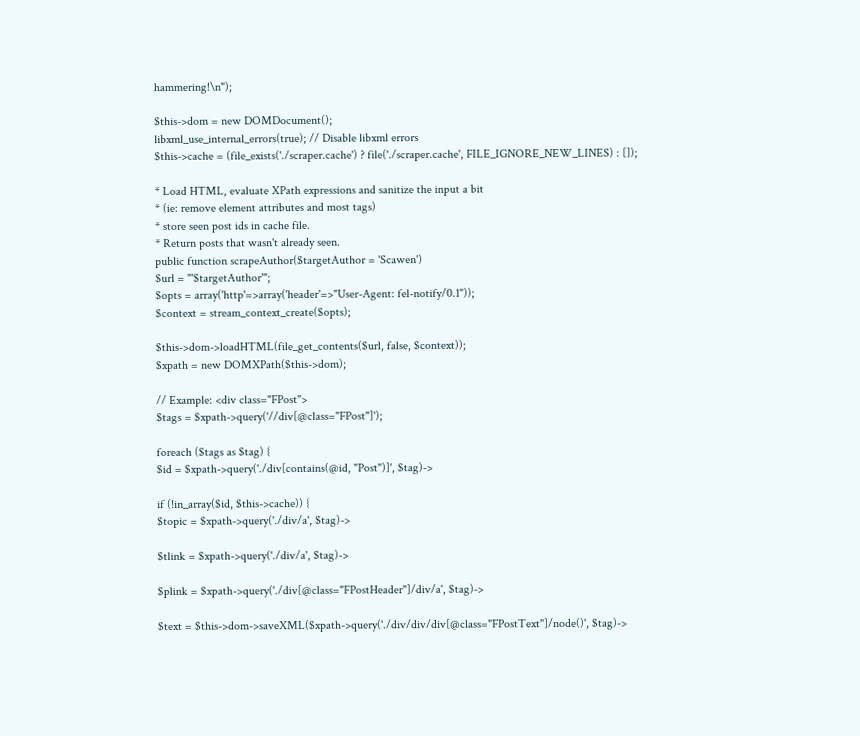hammering!\n");

$this->dom = new DOMDocument();
libxml_use_internal_errors(true); // Disable libxml errors
$this->cache = (file_exists('./scraper.cache') ? file('./scraper.cache', FILE_IGNORE_NEW_LINES) : []);

* Load HTML, evaluate XPath expressions and sanitize the input a bit
* (ie: remove element attributes and most tags)
* store seen post ids in cache file.
* Return posts that wasn't already seen.
public function scrapeAuthor($targetAuthor = 'Scawen')
$url = "'$targetAuthor'";
$opts = array('http'=>array('header'=>"User-Agent: fel-notify/0.1"));
$context = stream_context_create($opts);

$this->dom->loadHTML(file_get_contents($url, false, $context));
$xpath = new DOMXPath($this->dom);

// Example: <div class="FPost">
$tags = $xpath->query('//div[@class="FPost"]');

foreach ($tags as $tag) {
$id = $xpath->query('./div[contains(@id, "Post")]', $tag)->

if (!in_array($id, $this->cache)) {
$topic = $xpath->query('./div/a', $tag)->

$tlink = $xpath->query('./div/a', $tag)->

$plink = $xpath->query('./div[@class="FPostHeader"]/div/a', $tag)->

$text = $this->dom->saveXML($xpath->query('./div/div/div[@class="FPostText"]/node()', $tag)->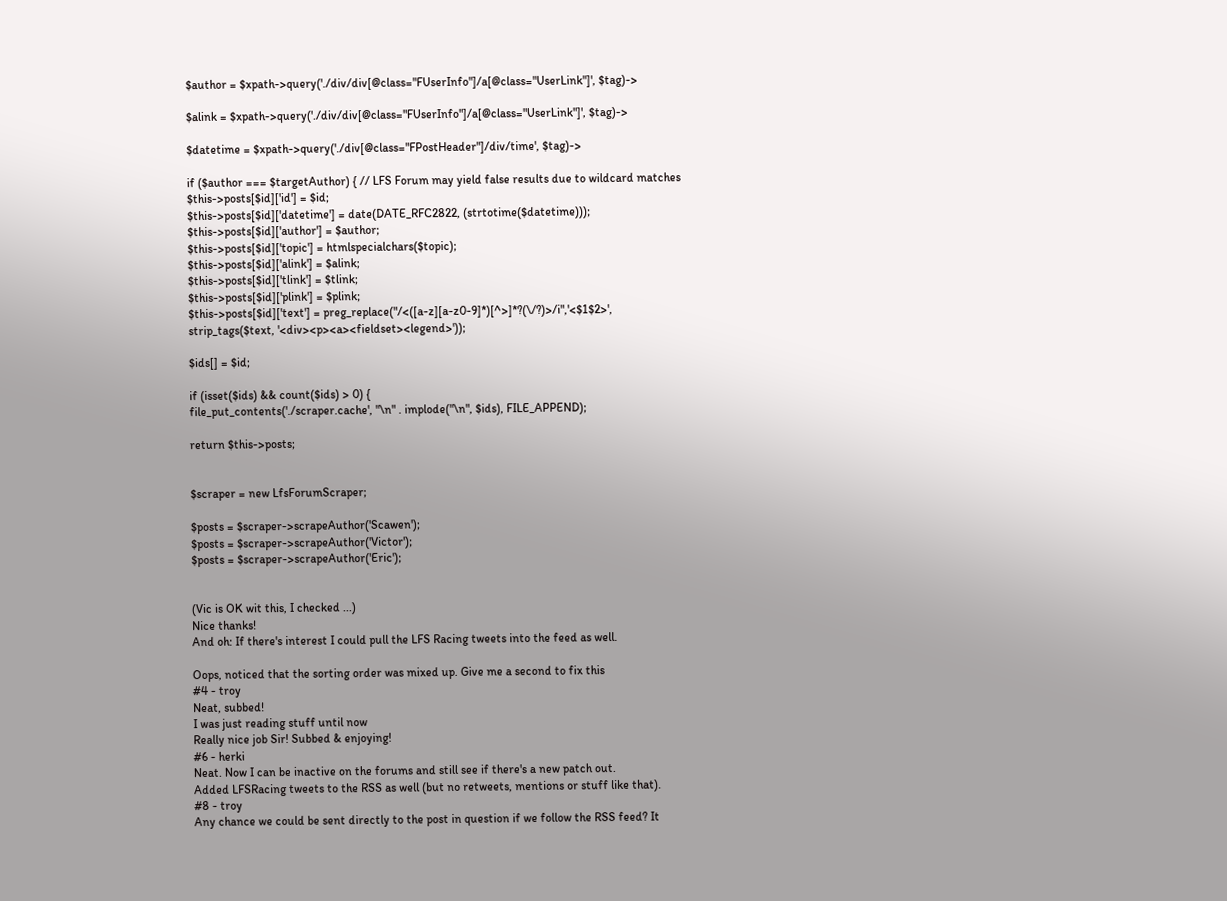$author = $xpath->query('./div/div[@class="FUserInfo"]/a[@class="UserLink"]', $tag)->

$alink = $xpath->query('./div/div[@class="FUserInfo"]/a[@class="UserLink"]', $tag)->

$datetime = $xpath->query('./div[@class="FPostHeader"]/div/time', $tag)->

if ($author === $targetAuthor) { // LFS Forum may yield false results due to wildcard matches
$this->posts[$id]['id'] = $id;
$this->posts[$id]['datetime'] = date(DATE_RFC2822, (strtotime($datetime)));
$this->posts[$id]['author'] = $author;
$this->posts[$id]['topic'] = htmlspecialchars($topic);
$this->posts[$id]['alink'] = $alink;
$this->posts[$id]['tlink'] = $tlink;
$this->posts[$id]['plink'] = $plink;
$this->posts[$id]['text'] = preg_replace("/<([a-z][a-z0-9]*)[^>]*?(\/?)>/i",'<$1$2>',
strip_tags($text, '<div><p><a><fieldset><legend>'));

$ids[] = $id;

if (isset($ids) && count($ids) > 0) {
file_put_contents('./scraper.cache', "\n" . implode("\n", $ids), FILE_APPEND);

return $this->posts;


$scraper = new LfsForumScraper;

$posts = $scraper->scrapeAuthor('Scawen');
$posts = $scraper->scrapeAuthor('Victor');
$posts = $scraper->scrapeAuthor('Eric');


(Vic is OK wit this, I checked ...)
Nice thanks!
And oh: If there's interest I could pull the LFS Racing tweets into the feed as well.

Oops, noticed that the sorting order was mixed up. Give me a second to fix this
#4 - troy
Neat, subbed!
I was just reading stuff until now
Really nice job Sir! Subbed & enjoying!
#6 - herki
Neat. Now I can be inactive on the forums and still see if there's a new patch out.
Added LFSRacing tweets to the RSS as well (but no retweets, mentions or stuff like that).
#8 - troy
Any chance we could be sent directly to the post in question if we follow the RSS feed? It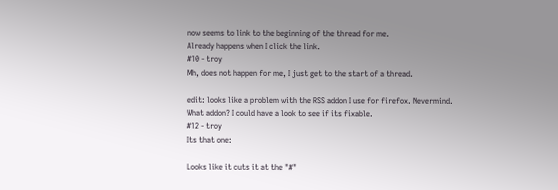now seems to link to the beginning of the thread for me.
Already happens when I click the link.
#10 - troy
Mh, does not happen for me, I just get to the start of a thread.

edit: looks like a problem with the RSS addon I use for firefox. Nevermind.
What addon? I could have a look to see if its fixable.
#12 - troy
Its that one:

Looks like it cuts it at the "#"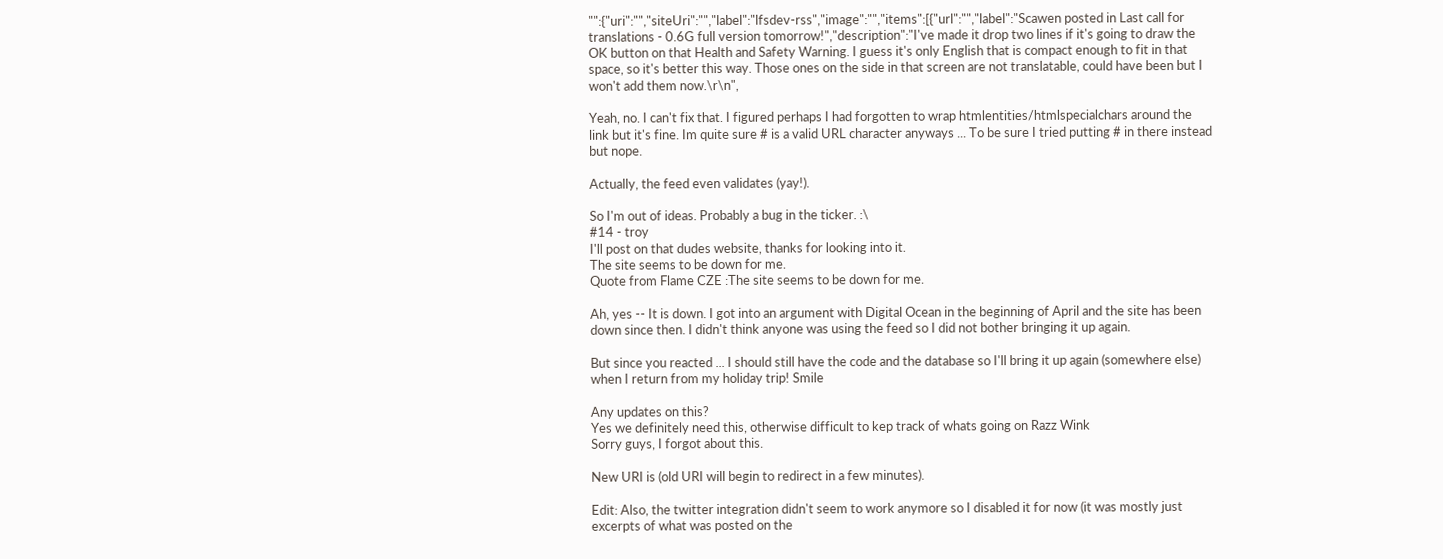"":{"uri":"","siteUri":"","label":"lfsdev-rss","image":"","items":[{"url":"","label":"Scawen posted in Last call for translations - 0.6G full version tomorrow!","description":"I've made it drop two lines if it's going to draw the OK button on that Health and Safety Warning. I guess it's only English that is compact enough to fit in that space, so it's better this way. Those ones on the side in that screen are not translatable, could have been but I won't add them now.\r\n",

Yeah, no. I can't fix that. I figured perhaps I had forgotten to wrap htmlentities/htmlspecialchars around the link but it's fine. Im quite sure # is a valid URL character anyways ... To be sure I tried putting # in there instead but nope.

Actually, the feed even validates (yay!).

So I'm out of ideas. Probably a bug in the ticker. :\
#14 - troy
I'll post on that dudes website, thanks for looking into it.
The site seems to be down for me.
Quote from Flame CZE :The site seems to be down for me.

Ah, yes -- It is down. I got into an argument with Digital Ocean in the beginning of April and the site has been down since then. I didn't think anyone was using the feed so I did not bother bringing it up again.

But since you reacted ... I should still have the code and the database so I'll bring it up again (somewhere else) when I return from my holiday trip! Smile

Any updates on this?
Yes we definitely need this, otherwise difficult to kep track of whats going on Razz Wink
Sorry guys, I forgot about this.

New URI is (old URI will begin to redirect in a few minutes).

Edit: Also, the twitter integration didn't seem to work anymore so I disabled it for now (it was mostly just excerpts of what was posted on the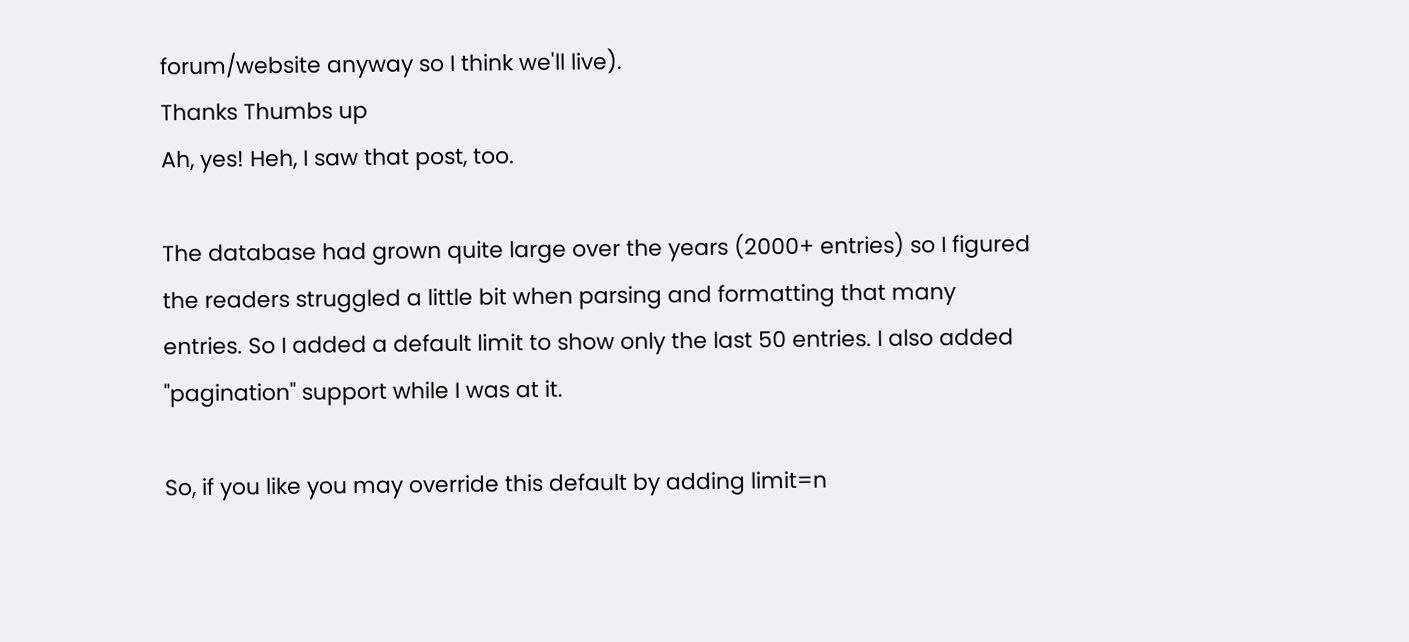forum/website anyway so I think we'll live).
Thanks Thumbs up
Ah, yes! Heh, I saw that post, too.

The database had grown quite large over the years (2000+ entries) so I figured the readers struggled a little bit when parsing and formatting that many entries. So I added a default limit to show only the last 50 entries. I also added "pagination" support while I was at it.

So, if you like you may override this default by adding limit=n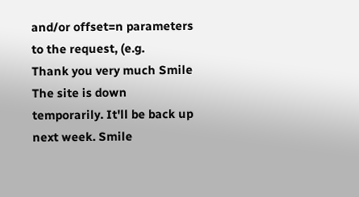and/or offset=n parameters to the request, (e.g.
Thank you very much Smile
The site is down temporarily. It'll be back up next week. Smile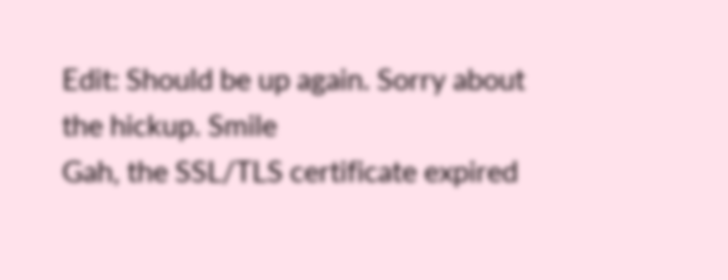Edit: Should be up again. Sorry about the hickup. Smile
Gah, the SSL/TLS certificate expired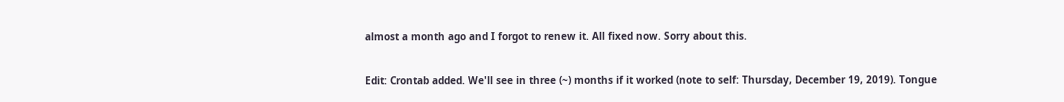almost a month ago and I forgot to renew it. All fixed now. Sorry about this.

Edit: Crontab added. We'll see in three (~) months if it worked (note to self: Thursday, December 19, 2019). Tongue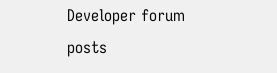Developer forum posts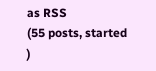as RSS
(55 posts, started )